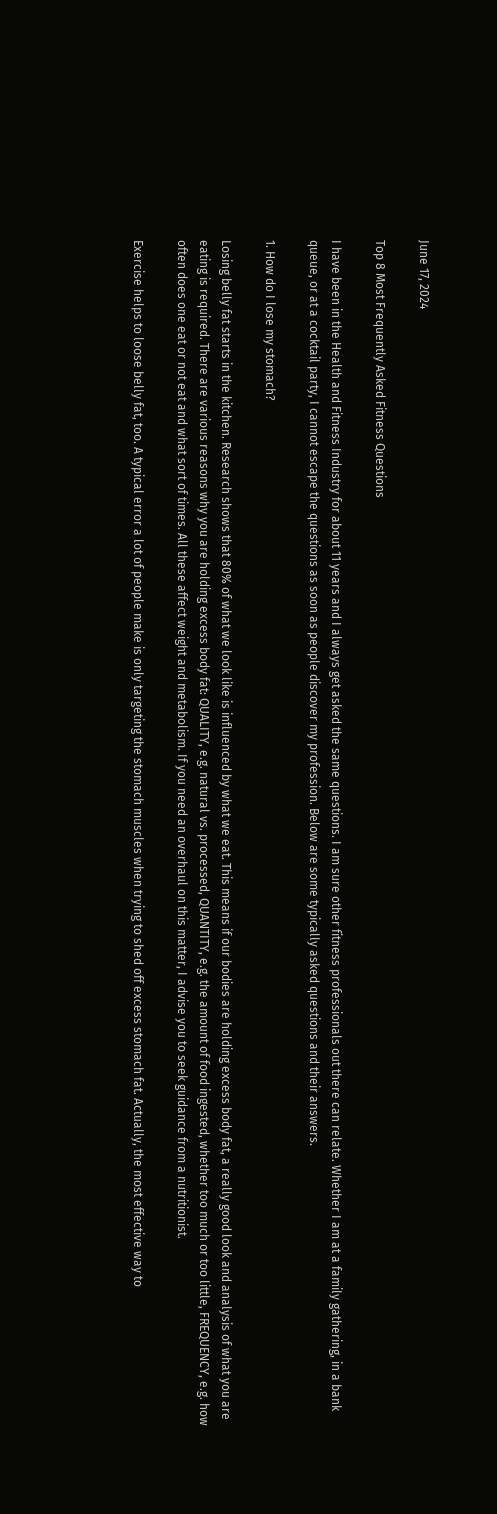June 17, 2024

Top 8 Most Frequently Asked Fitness Questions

I have been in the Health and Fitness Industry for about 11 years and I always get asked the same questions. I am sure other fitness professionals out there can relate. Whether I am at a family gathering, in a bank queue, or at a cocktail party, I cannot escape the questions as soon as people discover my profession. Below are some typically asked questions and their answers.

1. How do I lose my stomach?

Losing belly fat starts in the kitchen. Research shows that 80% of what we look like is influenced by what we eat. This means if our bodies are holding excess body fat, a really good look and analysis of what you are eating is required. There are various reasons why you are holding excess body fat: QUALITY, e.g. natural vs. processed, QUANTITY, e.g. the amount of food ingested, whether too much or too little, FREQUENCY, e.g. how often does one eat or not eat and what sort of times. All these affect weight and metabolism. If you need an overhaul on this matter, I advise you to seek guidance from a nutritionist.

Exercise helps to loose belly fat, too. A typical error a lot of people make is only targeting the stomach muscles when trying to shed off excess stomach fat. Actually, the most effective way to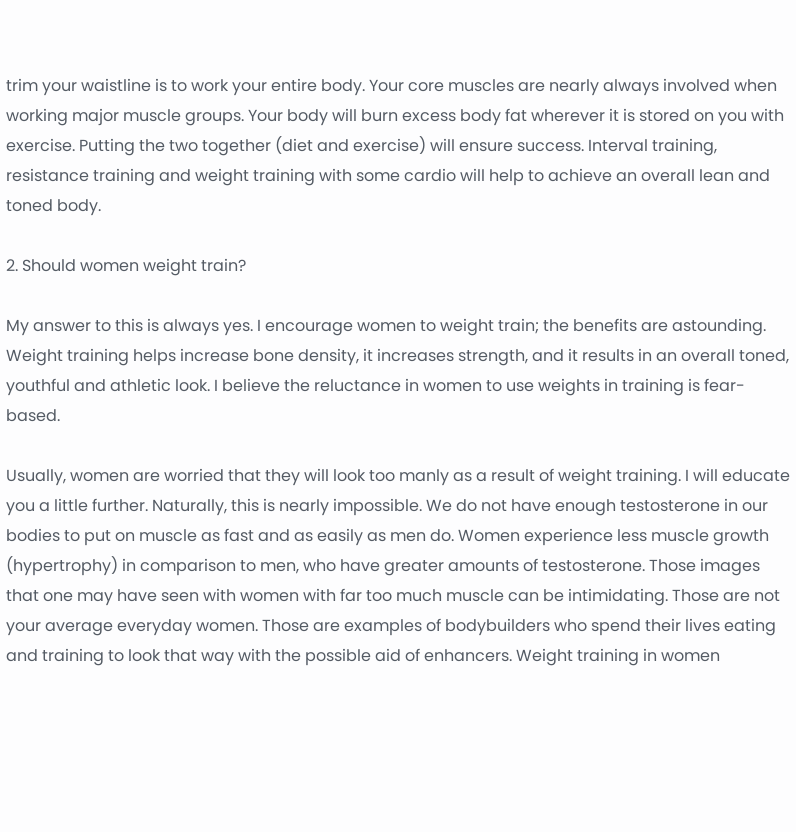trim your waistline is to work your entire body. Your core muscles are nearly always involved when working major muscle groups. Your body will burn excess body fat wherever it is stored on you with exercise. Putting the two together (diet and exercise) will ensure success. Interval training, resistance training and weight training with some cardio will help to achieve an overall lean and toned body.

2. Should women weight train?

My answer to this is always yes. I encourage women to weight train; the benefits are astounding. Weight training helps increase bone density, it increases strength, and it results in an overall toned, youthful and athletic look. I believe the reluctance in women to use weights in training is fear-based.

Usually, women are worried that they will look too manly as a result of weight training. I will educate you a little further. Naturally, this is nearly impossible. We do not have enough testosterone in our bodies to put on muscle as fast and as easily as men do. Women experience less muscle growth (hypertrophy) in comparison to men, who have greater amounts of testosterone. Those images that one may have seen with women with far too much muscle can be intimidating. Those are not your average everyday women. Those are examples of bodybuilders who spend their lives eating and training to look that way with the possible aid of enhancers. Weight training in women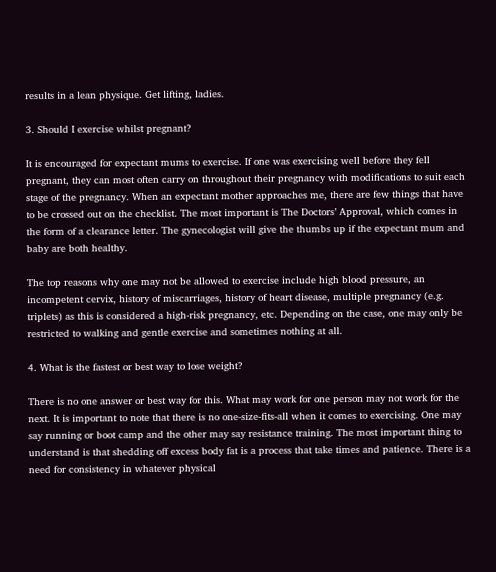results in a lean physique. Get lifting, ladies.

3. Should I exercise whilst pregnant?

It is encouraged for expectant mums to exercise. If one was exercising well before they fell pregnant, they can most often carry on throughout their pregnancy with modifications to suit each stage of the pregnancy. When an expectant mother approaches me, there are few things that have to be crossed out on the checklist. The most important is The Doctors’ Approval, which comes in the form of a clearance letter. The gynecologist will give the thumbs up if the expectant mum and baby are both healthy.

The top reasons why one may not be allowed to exercise include high blood pressure, an incompetent cervix, history of miscarriages, history of heart disease, multiple pregnancy (e.g. triplets) as this is considered a high-risk pregnancy, etc. Depending on the case, one may only be restricted to walking and gentle exercise and sometimes nothing at all.

4. What is the fastest or best way to lose weight?

There is no one answer or best way for this. What may work for one person may not work for the next. It is important to note that there is no one-size-fits-all when it comes to exercising. One may say running or boot camp and the other may say resistance training. The most important thing to understand is that shedding off excess body fat is a process that take times and patience. There is a need for consistency in whatever physical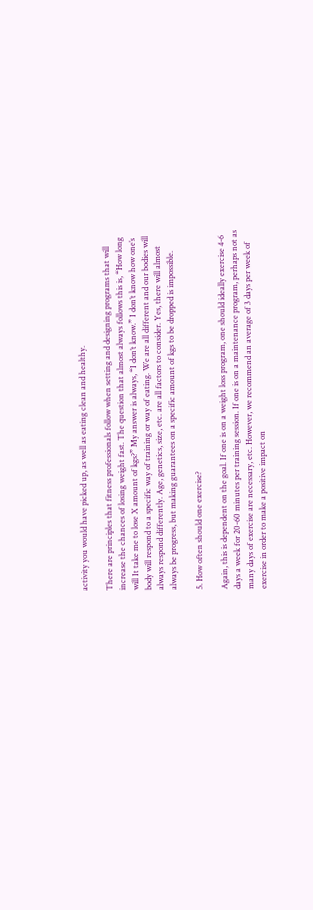activity you would have picked up, as well as eating clean and healthy.

There are principles that fitness professionals follow when setting and designing programs that will increase the chances of losing weight fast. The question that almost always follows this is, “How long will It take me to lose X amount of kgs?” My answer is always, “I don’t know.” I don’t know how one’s body will respond to a specific way of training or way of eating. We are all different and our bodies will always respond differently. Age, genetics, size, etc. are all factors to consider. Yes, there will almost always be progress, but making guarantees on a specific amount of kgs to be dropped is impossible.

5. How often should one exercise?

Again, this is dependent on the goal. If one is on a weight loss program, one should ideally exercise 4-6 days a week for 20-60 minutes per training session. If one is on a maintenance program, perhaps not as many days of exercise are necessary, etc. However, we recommend an average of 3 days per week of exercise in order to make a positive impact on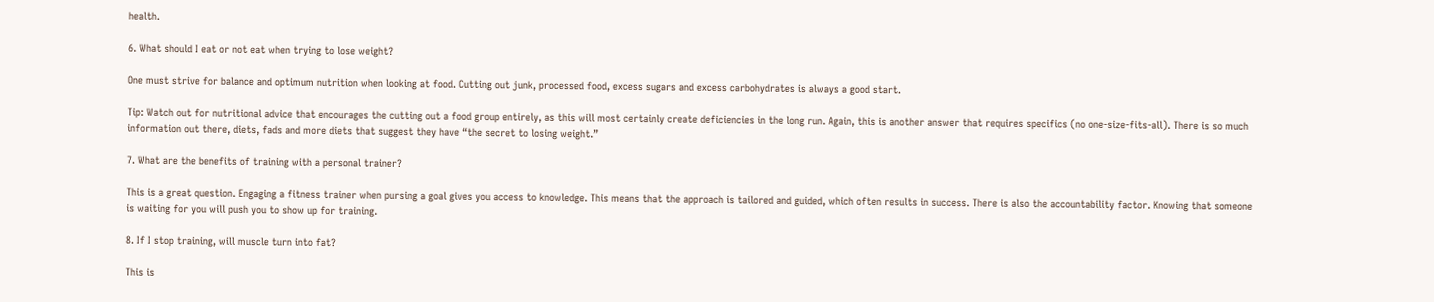health.

6. What should I eat or not eat when trying to lose weight?

One must strive for balance and optimum nutrition when looking at food. Cutting out junk, processed food, excess sugars and excess carbohydrates is always a good start.

Tip: Watch out for nutritional advice that encourages the cutting out a food group entirely, as this will most certainly create deficiencies in the long run. Again, this is another answer that requires specifics (no one-size-fits-all). There is so much information out there, diets, fads and more diets that suggest they have “the secret to losing weight.”

7. What are the benefits of training with a personal trainer?

This is a great question. Engaging a fitness trainer when pursing a goal gives you access to knowledge. This means that the approach is tailored and guided, which often results in success. There is also the accountability factor. Knowing that someone is waiting for you will push you to show up for training.

8. If I stop training, will muscle turn into fat?

This is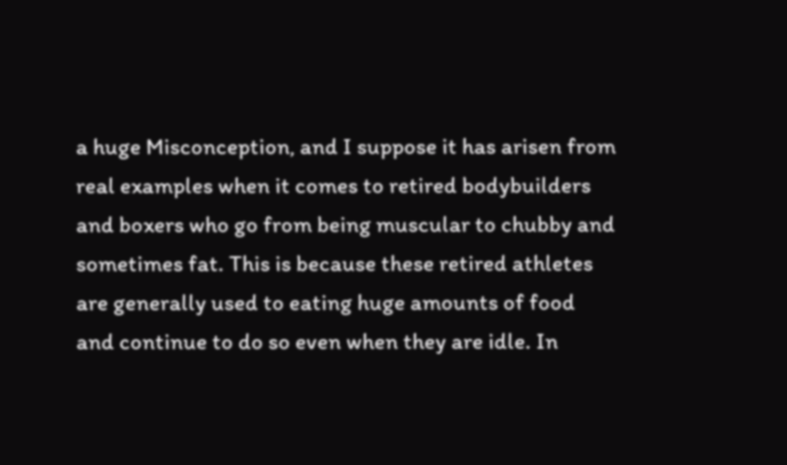a huge Misconception, and I suppose it has arisen from real examples when it comes to retired bodybuilders and boxers who go from being muscular to chubby and sometimes fat. This is because these retired athletes are generally used to eating huge amounts of food and continue to do so even when they are idle. In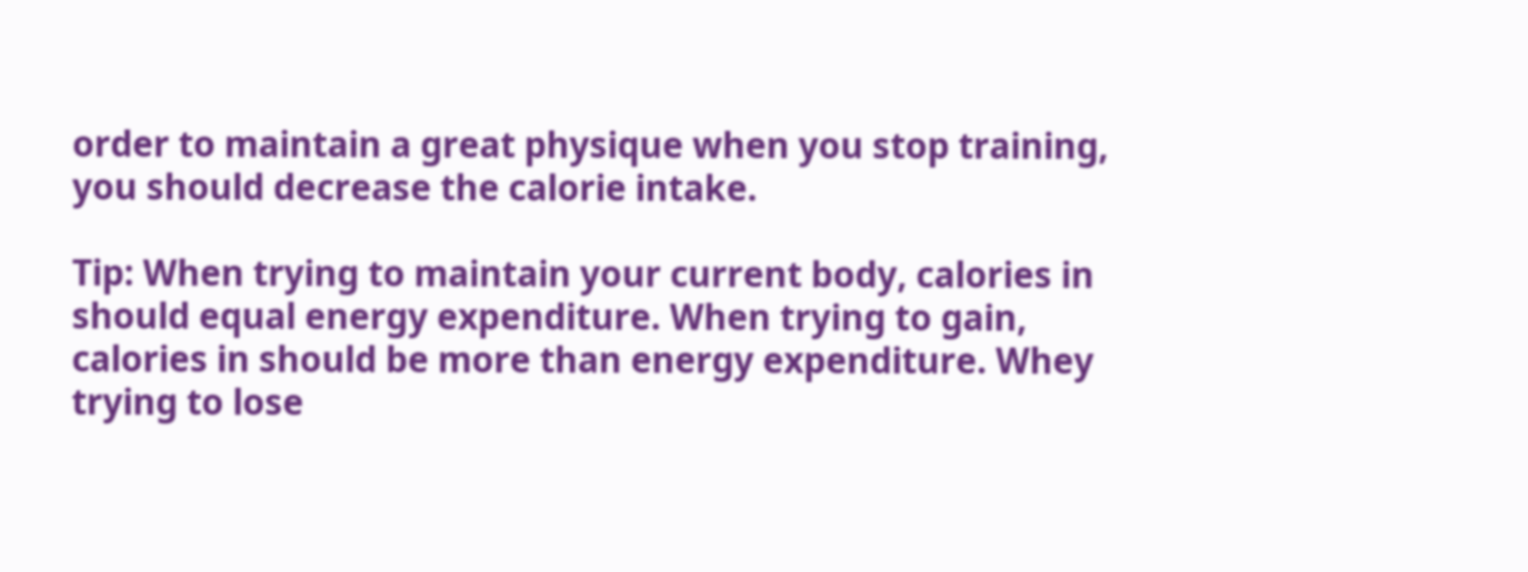order to maintain a great physique when you stop training, you should decrease the calorie intake.

Tip: When trying to maintain your current body, calories in should equal energy expenditure. When trying to gain, calories in should be more than energy expenditure. Whey trying to lose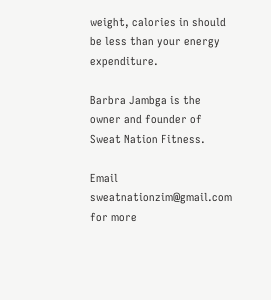weight, calories in should be less than your energy expenditure.

Barbra Jambga is the owner and founder of Sweat Nation Fitness.

Email sweatnationzim@gmail.com for more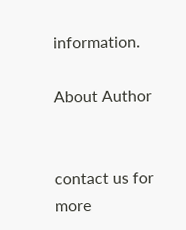information.

About Author


contact us for more